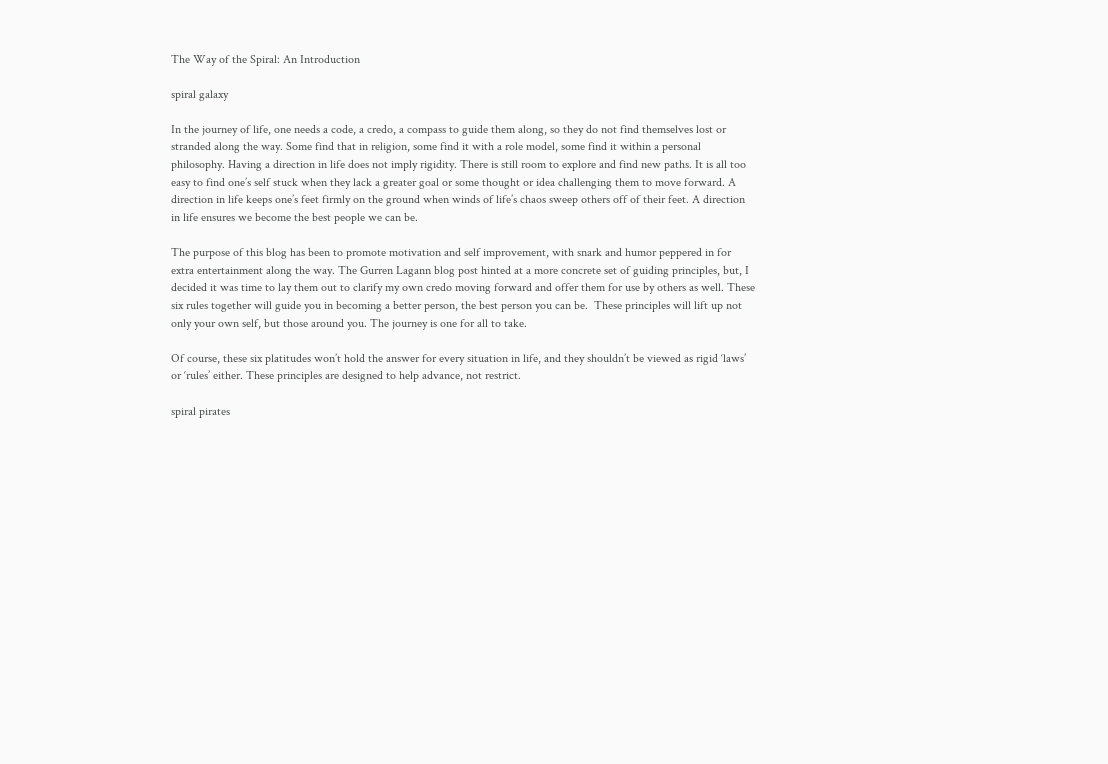The Way of the Spiral: An Introduction

spiral galaxy

In the journey of life, one needs a code, a credo, a compass to guide them along, so they do not find themselves lost or stranded along the way. Some find that in religion, some find it with a role model, some find it within a personal philosophy. Having a direction in life does not imply rigidity. There is still room to explore and find new paths. It is all too easy to find one’s self stuck when they lack a greater goal or some thought or idea challenging them to move forward. A direction in life keeps one’s feet firmly on the ground when winds of life’s chaos sweep others off of their feet. A direction in life ensures we become the best people we can be.

The purpose of this blog has been to promote motivation and self improvement, with snark and humor peppered in for extra entertainment along the way. The Gurren Lagann blog post hinted at a more concrete set of guiding principles, but, I decided it was time to lay them out to clarify my own credo moving forward and offer them for use by others as well. These six rules together will guide you in becoming a better person, the best person you can be.  These principles will lift up not only your own self, but those around you. The journey is one for all to take.

Of course, these six platitudes won’t hold the answer for every situation in life, and they shouldn’t be viewed as rigid ‘laws’ or ‘rules’ either. These principles are designed to help advance, not restrict.

spiral pirates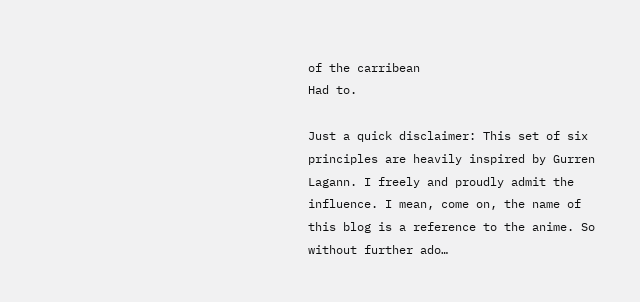of the carribean
Had to.

Just a quick disclaimer: This set of six principles are heavily inspired by Gurren Lagann. I freely and proudly admit the influence. I mean, come on, the name of this blog is a reference to the anime. So without further ado…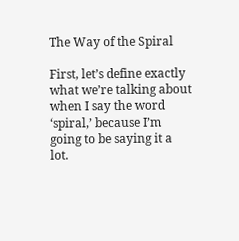The Way of the Spiral

First, let’s define exactly what we’re talking about when I say the word ‘spiral,’ because I’m going to be saying it a lot.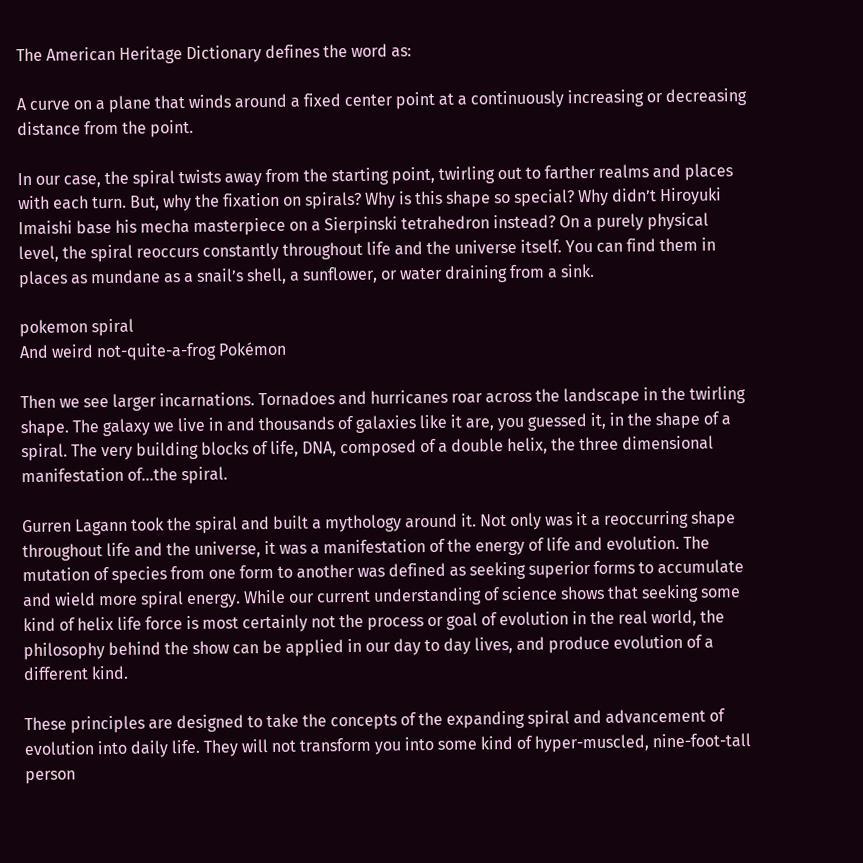The American Heritage Dictionary defines the word as:

A curve on a plane that winds around a fixed center point at a continuously increasing or decreasing distance from the point.

In our case, the spiral twists away from the starting point, twirling out to farther realms and places with each turn. But, why the fixation on spirals? Why is this shape so special? Why didn’t Hiroyuki Imaishi base his mecha masterpiece on a Sierpinski tetrahedron instead? On a purely physical level, the spiral reoccurs constantly throughout life and the universe itself. You can find them in places as mundane as a snail’s shell, a sunflower, or water draining from a sink.

pokemon spiral
And weird not-quite-a-frog Pokémon

Then we see larger incarnations. Tornadoes and hurricanes roar across the landscape in the twirling shape. The galaxy we live in and thousands of galaxies like it are, you guessed it, in the shape of a spiral. The very building blocks of life, DNA, composed of a double helix, the three dimensional manifestation of…the spiral.

Gurren Lagann took the spiral and built a mythology around it. Not only was it a reoccurring shape throughout life and the universe, it was a manifestation of the energy of life and evolution. The mutation of species from one form to another was defined as seeking superior forms to accumulate and wield more spiral energy. While our current understanding of science shows that seeking some kind of helix life force is most certainly not the process or goal of evolution in the real world, the philosophy behind the show can be applied in our day to day lives, and produce evolution of a different kind.

These principles are designed to take the concepts of the expanding spiral and advancement of evolution into daily life. They will not transform you into some kind of hyper-muscled, nine-foot-tall person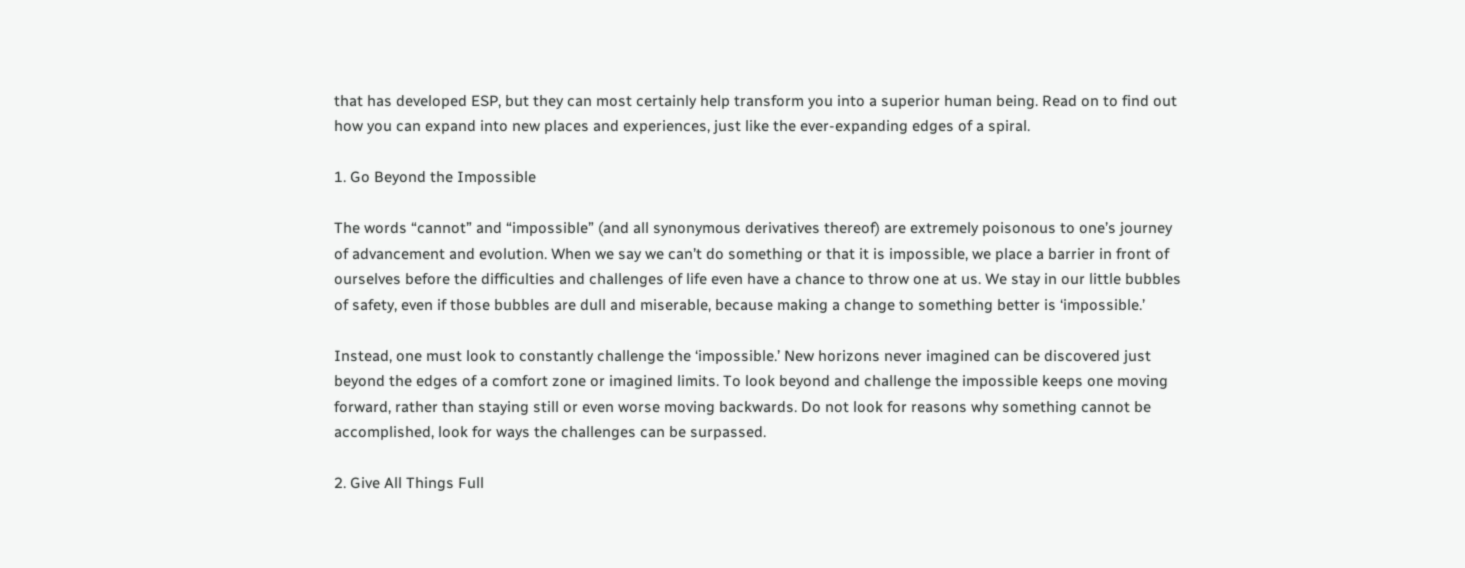that has developed ESP, but they can most certainly help transform you into a superior human being. Read on to find out how you can expand into new places and experiences, just like the ever-expanding edges of a spiral.

1. Go Beyond the Impossible

The words “cannot” and “impossible” (and all synonymous derivatives thereof) are extremely poisonous to one’s journey of advancement and evolution. When we say we can’t do something or that it is impossible, we place a barrier in front of ourselves before the difficulties and challenges of life even have a chance to throw one at us. We stay in our little bubbles of safety, even if those bubbles are dull and miserable, because making a change to something better is ‘impossible.’

Instead, one must look to constantly challenge the ‘impossible.’ New horizons never imagined can be discovered just beyond the edges of a comfort zone or imagined limits. To look beyond and challenge the impossible keeps one moving forward, rather than staying still or even worse moving backwards. Do not look for reasons why something cannot be accomplished, look for ways the challenges can be surpassed.

2. Give All Things Full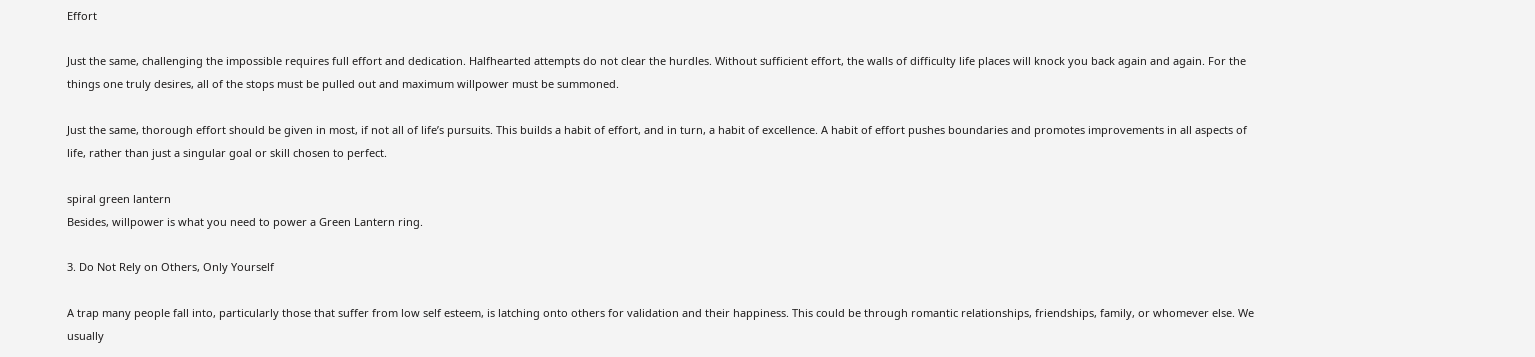Effort

Just the same, challenging the impossible requires full effort and dedication. Halfhearted attempts do not clear the hurdles. Without sufficient effort, the walls of difficulty life places will knock you back again and again. For the things one truly desires, all of the stops must be pulled out and maximum willpower must be summoned.

Just the same, thorough effort should be given in most, if not all of life’s pursuits. This builds a habit of effort, and in turn, a habit of excellence. A habit of effort pushes boundaries and promotes improvements in all aspects of life, rather than just a singular goal or skill chosen to perfect.

spiral green lantern
Besides, willpower is what you need to power a Green Lantern ring.

3. Do Not Rely on Others, Only Yourself

A trap many people fall into, particularly those that suffer from low self esteem, is latching onto others for validation and their happiness. This could be through romantic relationships, friendships, family, or whomever else. We usually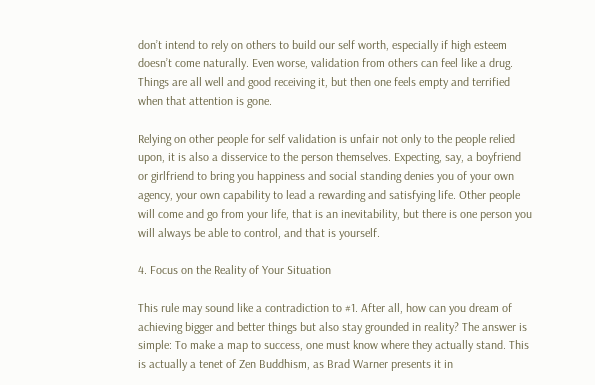don’t intend to rely on others to build our self worth, especially if high esteem doesn’t come naturally. Even worse, validation from others can feel like a drug. Things are all well and good receiving it, but then one feels empty and terrified when that attention is gone.

Relying on other people for self validation is unfair not only to the people relied upon, it is also a disservice to the person themselves. Expecting, say, a boyfriend or girlfriend to bring you happiness and social standing denies you of your own agency, your own capability to lead a rewarding and satisfying life. Other people will come and go from your life, that is an inevitability, but there is one person you will always be able to control, and that is yourself.

4. Focus on the Reality of Your Situation

This rule may sound like a contradiction to #1. After all, how can you dream of achieving bigger and better things but also stay grounded in reality? The answer is simple: To make a map to success, one must know where they actually stand. This is actually a tenet of Zen Buddhism, as Brad Warner presents it in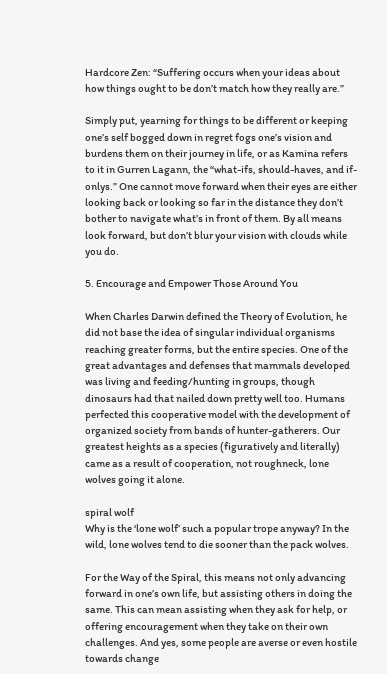Hardcore Zen: “Suffering occurs when your ideas about how things ought to be don’t match how they really are.”

Simply put, yearning for things to be different or keeping one’s self bogged down in regret fogs one’s vision and burdens them on their journey in life, or as Kamina refers to it in Gurren Lagann, the “what-ifs, should-haves, and if-onlys.” One cannot move forward when their eyes are either looking back or looking so far in the distance they don’t bother to navigate what’s in front of them. By all means look forward, but don’t blur your vision with clouds while you do.

5. Encourage and Empower Those Around You

When Charles Darwin defined the Theory of Evolution, he did not base the idea of singular individual organisms reaching greater forms, but the entire species. One of the great advantages and defenses that mammals developed was living and feeding/hunting in groups, though dinosaurs had that nailed down pretty well too. Humans perfected this cooperative model with the development of organized society from bands of hunter-gatherers. Our greatest heights as a species (figuratively and literally) came as a result of cooperation, not roughneck, lone wolves going it alone.

spiral wolf
Why is the ‘lone wolf’ such a popular trope anyway? In the wild, lone wolves tend to die sooner than the pack wolves.

For the Way of the Spiral, this means not only advancing forward in one’s own life, but assisting others in doing the same. This can mean assisting when they ask for help, or offering encouragement when they take on their own challenges. And yes, some people are averse or even hostile towards change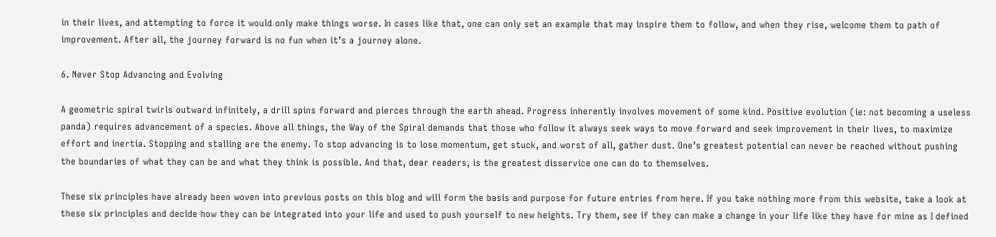in their lives, and attempting to force it would only make things worse. In cases like that, one can only set an example that may inspire them to follow, and when they rise, welcome them to path of improvement. After all, the journey forward is no fun when it’s a journey alone.

6. Never Stop Advancing and Evolving

A geometric spiral twirls outward infinitely, a drill spins forward and pierces through the earth ahead. Progress inherently involves movement of some kind. Positive evolution (ie: not becoming a useless panda) requires advancement of a species. Above all things, the Way of the Spiral demands that those who follow it always seek ways to move forward and seek improvement in their lives, to maximize effort and inertia. Stopping and stalling are the enemy. To stop advancing is to lose momentum, get stuck, and worst of all, gather dust. One’s greatest potential can never be reached without pushing the boundaries of what they can be and what they think is possible. And that, dear readers, is the greatest disservice one can do to themselves.

These six principles have already been woven into previous posts on this blog and will form the basis and purpose for future entries from here. If you take nothing more from this website, take a look at these six principles and decide how they can be integrated into your life and used to push yourself to new heights. Try them, see if they can make a change in your life like they have for mine as I defined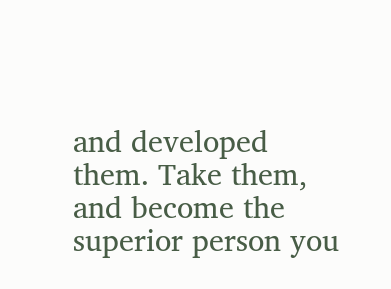and developed them. Take them, and become the superior person you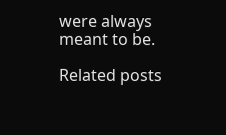were always meant to be.

Related posts